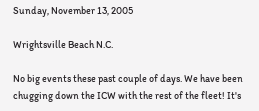Sunday, November 13, 2005

Wrightsville Beach N.C.

No big events these past couple of days. We have been chugging down the ICW with the rest of the fleet! It's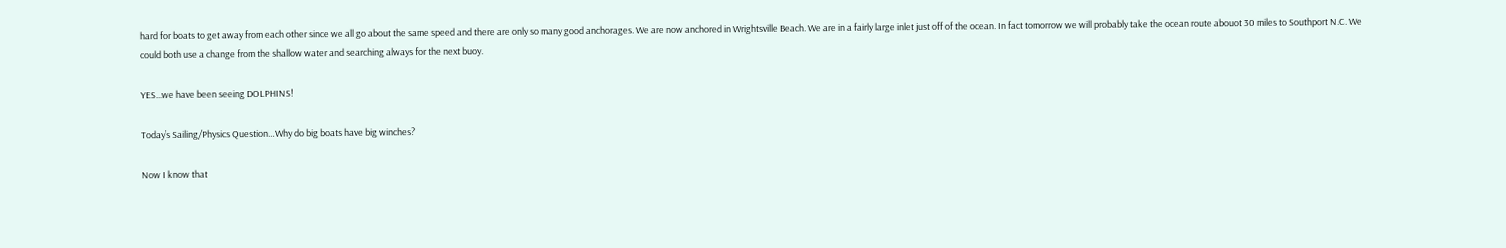hard for boats to get away from each other since we all go about the same speed and there are only so many good anchorages. We are now anchored in Wrightsville Beach. We are in a fairly large inlet just off of the ocean. In fact tomorrow we will probably take the ocean route abouot 30 miles to Southport N.C. We could both use a change from the shallow water and searching always for the next buoy.

YES...we have been seeing DOLPHINS!

Today’s Sailing/Physics Question…Why do big boats have big winches?

Now I know that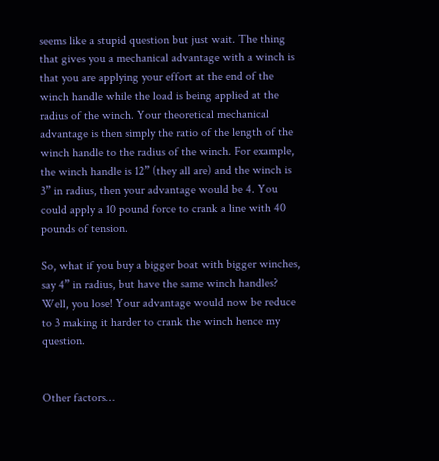seems like a stupid question but just wait. The thing that gives you a mechanical advantage with a winch is that you are applying your effort at the end of the winch handle while the load is being applied at the radius of the winch. Your theoretical mechanical advantage is then simply the ratio of the length of the winch handle to the radius of the winch. For example, the winch handle is 12” (they all are) and the winch is 3” in radius, then your advantage would be 4. You could apply a 10 pound force to crank a line with 40 pounds of tension.

So, what if you buy a bigger boat with bigger winches, say 4” in radius, but have the same winch handles? Well, you lose! Your advantage would now be reduce to 3 making it harder to crank the winch hence my question.


Other factors…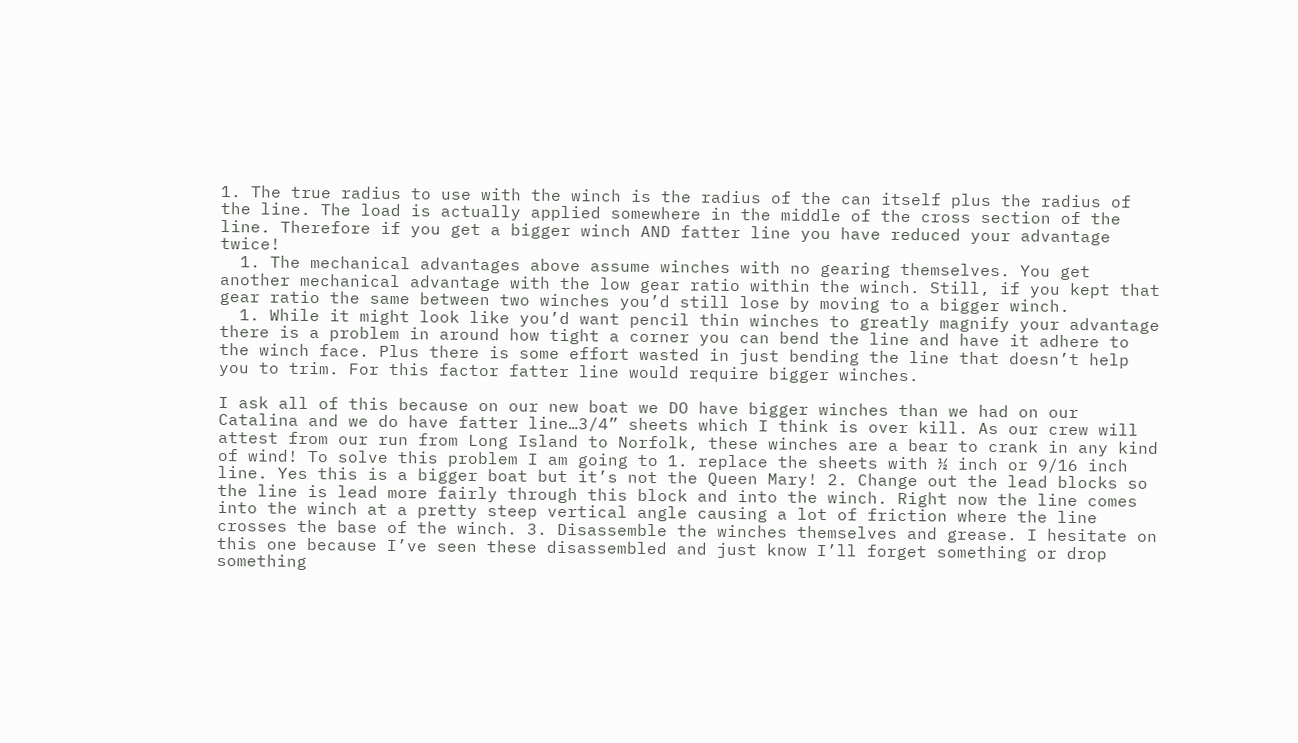1. The true radius to use with the winch is the radius of the can itself plus the radius of the line. The load is actually applied somewhere in the middle of the cross section of the line. Therefore if you get a bigger winch AND fatter line you have reduced your advantage twice!
  1. The mechanical advantages above assume winches with no gearing themselves. You get another mechanical advantage with the low gear ratio within the winch. Still, if you kept that gear ratio the same between two winches you’d still lose by moving to a bigger winch.
  1. While it might look like you’d want pencil thin winches to greatly magnify your advantage there is a problem in around how tight a corner you can bend the line and have it adhere to the winch face. Plus there is some effort wasted in just bending the line that doesn’t help you to trim. For this factor fatter line would require bigger winches.

I ask all of this because on our new boat we DO have bigger winches than we had on our Catalina and we do have fatter line…3/4” sheets which I think is over kill. As our crew will attest from our run from Long Island to Norfolk, these winches are a bear to crank in any kind of wind! To solve this problem I am going to 1. replace the sheets with ½ inch or 9/16 inch line. Yes this is a bigger boat but it’s not the Queen Mary! 2. Change out the lead blocks so the line is lead more fairly through this block and into the winch. Right now the line comes into the winch at a pretty steep vertical angle causing a lot of friction where the line crosses the base of the winch. 3. Disassemble the winches themselves and grease. I hesitate on this one because I’ve seen these disassembled and just know I’ll forget something or drop something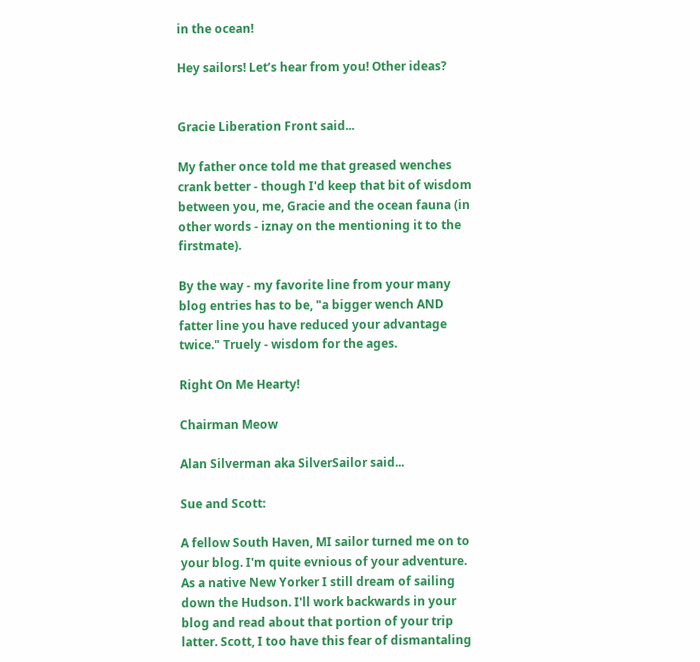in the ocean!

Hey sailors! Let’s hear from you! Other ideas?


Gracie Liberation Front said...

My father once told me that greased wenches crank better - though I'd keep that bit of wisdom between you, me, Gracie and the ocean fauna (in other words - iznay on the mentioning it to the firstmate).

By the way - my favorite line from your many blog entries has to be, "a bigger wench AND fatter line you have reduced your advantage twice." Truely - wisdom for the ages.

Right On Me Hearty!

Chairman Meow

Alan Silverman aka SilverSailor said...

Sue and Scott:

A fellow South Haven, MI sailor turned me on to your blog. I'm quite evnious of your adventure. As a native New Yorker I still dream of sailing down the Hudson. I'll work backwards in your blog and read about that portion of your trip latter. Scott, I too have this fear of dismantaling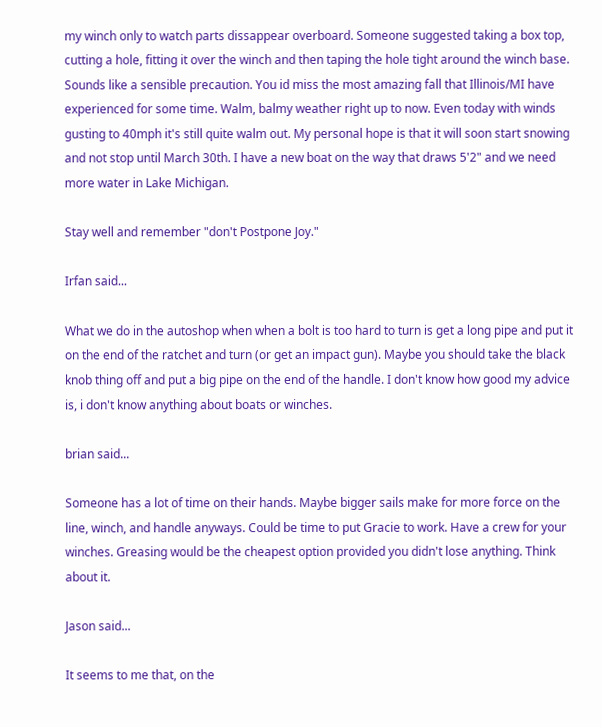my winch only to watch parts dissappear overboard. Someone suggested taking a box top, cutting a hole, fitting it over the winch and then taping the hole tight around the winch base. Sounds like a sensible precaution. You id miss the most amazing fall that Illinois/MI have experienced for some time. Walm, balmy weather right up to now. Even today with winds gusting to 40mph it's still quite walm out. My personal hope is that it will soon start snowing and not stop until March 30th. I have a new boat on the way that draws 5'2" and we need more water in Lake Michigan.

Stay well and remember "don't Postpone Joy."

Irfan said...

What we do in the autoshop when when a bolt is too hard to turn is get a long pipe and put it on the end of the ratchet and turn (or get an impact gun). Maybe you should take the black knob thing off and put a big pipe on the end of the handle. I don't know how good my advice is, i don't know anything about boats or winches.

brian said...

Someone has a lot of time on their hands. Maybe bigger sails make for more force on the line, winch, and handle anyways. Could be time to put Gracie to work. Have a crew for your winches. Greasing would be the cheapest option provided you didn't lose anything. Think about it.

Jason said...

It seems to me that, on the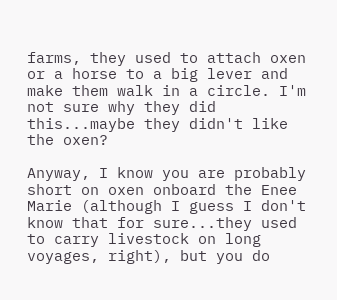farms, they used to attach oxen or a horse to a big lever and make them walk in a circle. I'm not sure why they did this...maybe they didn't like the oxen?

Anyway, I know you are probably short on oxen onboard the Enee Marie (although I guess I don't know that for sure...they used to carry livestock on long voyages, right), but you do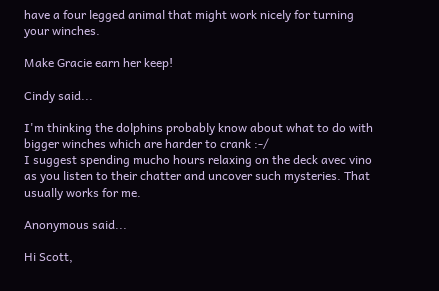have a four legged animal that might work nicely for turning your winches.

Make Gracie earn her keep!

Cindy said...

I'm thinking the dolphins probably know about what to do with bigger winches which are harder to crank :-/
I suggest spending mucho hours relaxing on the deck avec vino as you listen to their chatter and uncover such mysteries. That usually works for me.

Anonymous said...

Hi Scott,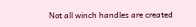Not all winch handles are created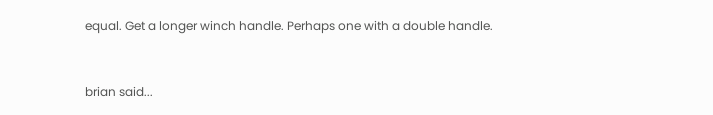equal. Get a longer winch handle. Perhaps one with a double handle.


brian said...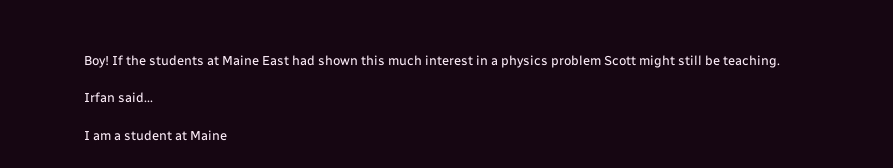Boy! If the students at Maine East had shown this much interest in a physics problem Scott might still be teaching.

Irfan said...

I am a student at Maine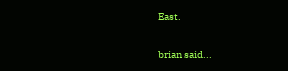East.

brian said...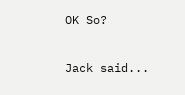OK So?

Jack said...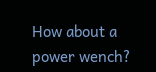How about a power wench?